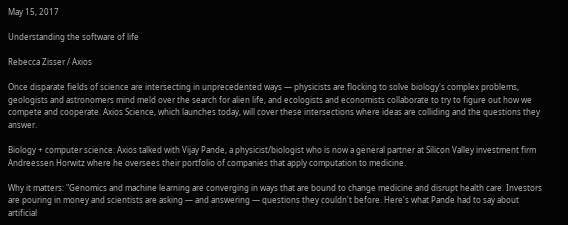May 15, 2017

Understanding the software of life

Rebecca Zisser / Axios

Once disparate fields of science are intersecting in unprecedented ways — physicists are flocking to solve biology's complex problems, geologists and astronomers mind meld over the search for alien life, and ecologists and economists collaborate to try to figure out how we compete and cooperate. Axios Science, which launches today, will cover these intersections where ideas are colliding and the questions they answer.

Biology + computer science: Axios talked with Vijay Pande, a physicist/biologist who is now a general partner at Silicon Valley investment firm Andreessen Horwitz where he oversees their portfolio of companies that apply computation to medicine.

Why it matters: "Genomics and machine learning are converging in ways that are bound to change medicine and disrupt health care. Investors are pouring in money and scientists are asking — and answering — questions they couldn't before. Here's what Pande had to say about artificial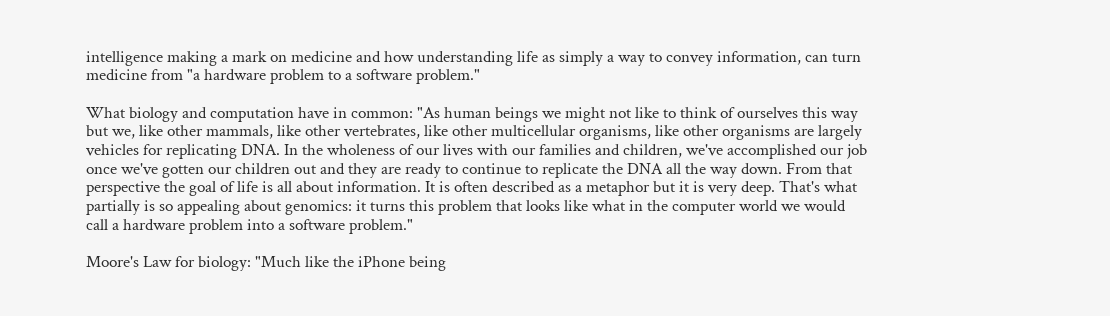intelligence making a mark on medicine and how understanding life as simply a way to convey information, can turn medicine from "a hardware problem to a software problem."

What biology and computation have in common: "As human beings we might not like to think of ourselves this way but we, like other mammals, like other vertebrates, like other multicellular organisms, like other organisms are largely vehicles for replicating DNA. In the wholeness of our lives with our families and children, we've accomplished our job once we've gotten our children out and they are ready to continue to replicate the DNA all the way down. From that perspective the goal of life is all about information. It is often described as a metaphor but it is very deep. That's what partially is so appealing about genomics: it turns this problem that looks like what in the computer world we would call a hardware problem into a software problem."

Moore's Law for biology: "Much like the iPhone being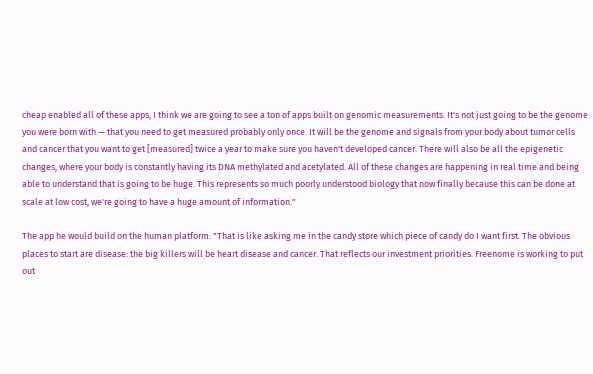cheap enabled all of these apps, I think we are going to see a ton of apps built on genomic measurements. It's not just going to be the genome you were born with — that you need to get measured probably only once. It will be the genome and signals from your body about tumor cells and cancer that you want to get [measured] twice a year to make sure you haven't developed cancer. There will also be all the epigenetic changes, where your body is constantly having its DNA methylated and acetylated. All of these changes are happening in real time and being able to understand that is going to be huge. This represents so much poorly understood biology that now finally because this can be done at scale at low cost, we're going to have a huge amount of information."

The app he would build on the human platform: "That is like asking me in the candy store which piece of candy do I want first. The obvious places to start are disease: the big killers will be heart disease and cancer. That reflects our investment priorities. Freenome is working to put out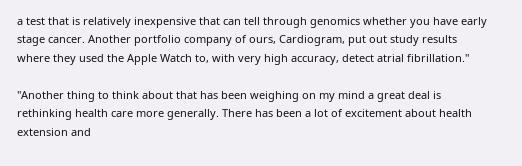a test that is relatively inexpensive that can tell through genomics whether you have early stage cancer. Another portfolio company of ours, Cardiogram, put out study results where they used the Apple Watch to, with very high accuracy, detect atrial fibrillation."

"Another thing to think about that has been weighing on my mind a great deal is rethinking health care more generally. There has been a lot of excitement about health extension and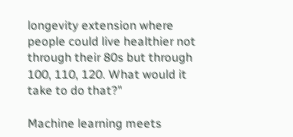longevity extension where people could live healthier not through their 80s but through 100, 110, 120. What would it take to do that?"

Machine learning meets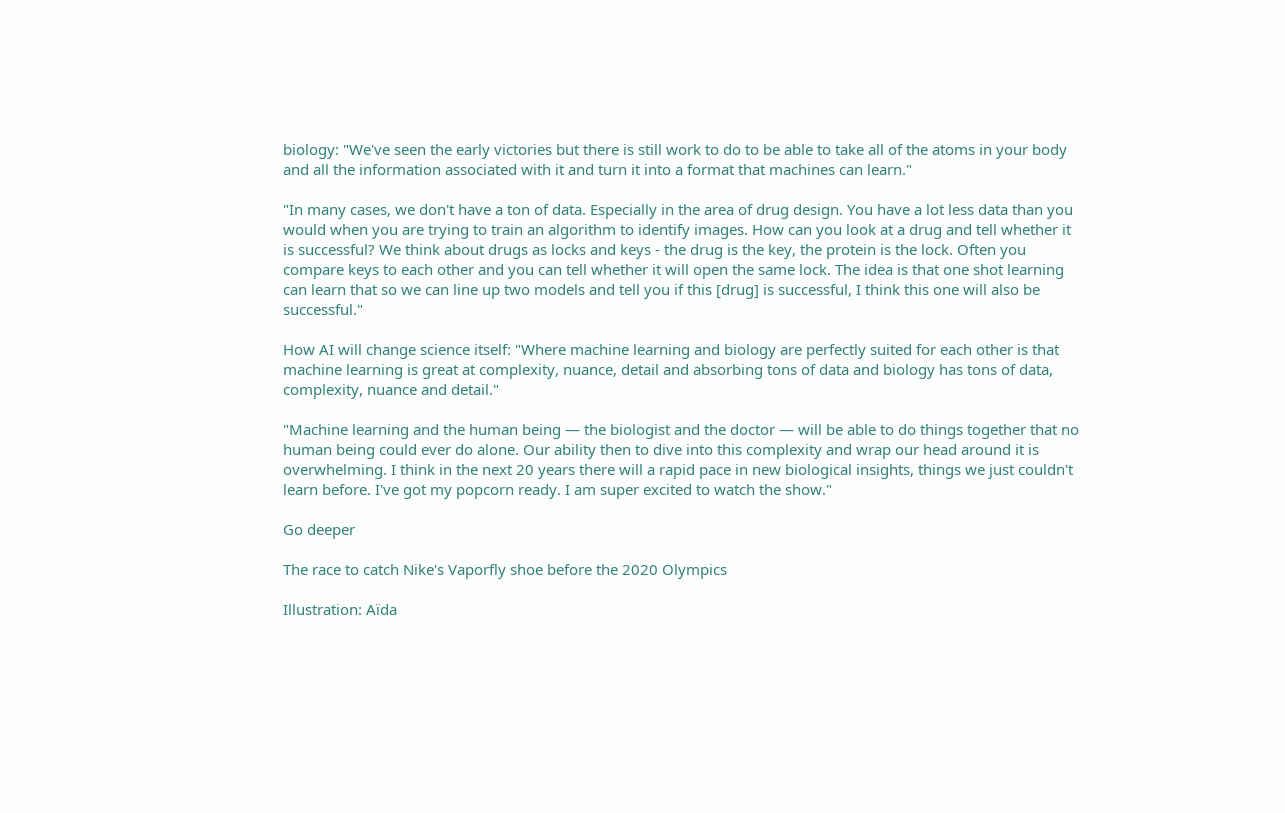biology: "We've seen the early victories but there is still work to do to be able to take all of the atoms in your body and all the information associated with it and turn it into a format that machines can learn."

"In many cases, we don't have a ton of data. Especially in the area of drug design. You have a lot less data than you would when you are trying to train an algorithm to identify images. How can you look at a drug and tell whether it is successful? We think about drugs as locks and keys - the drug is the key, the protein is the lock. Often you compare keys to each other and you can tell whether it will open the same lock. The idea is that one shot learning can learn that so we can line up two models and tell you if this [drug] is successful, I think this one will also be successful."

How AI will change science itself: "Where machine learning and biology are perfectly suited for each other is that machine learning is great at complexity, nuance, detail and absorbing tons of data and biology has tons of data, complexity, nuance and detail."

"Machine learning and the human being — the biologist and the doctor — will be able to do things together that no human being could ever do alone. Our ability then to dive into this complexity and wrap our head around it is overwhelming. I think in the next 20 years there will a rapid pace in new biological insights, things we just couldn't learn before. I've got my popcorn ready. I am super excited to watch the show."

Go deeper

The race to catch Nike's Vaporfly shoe before the 2020 Olympics

Illustration: Aïda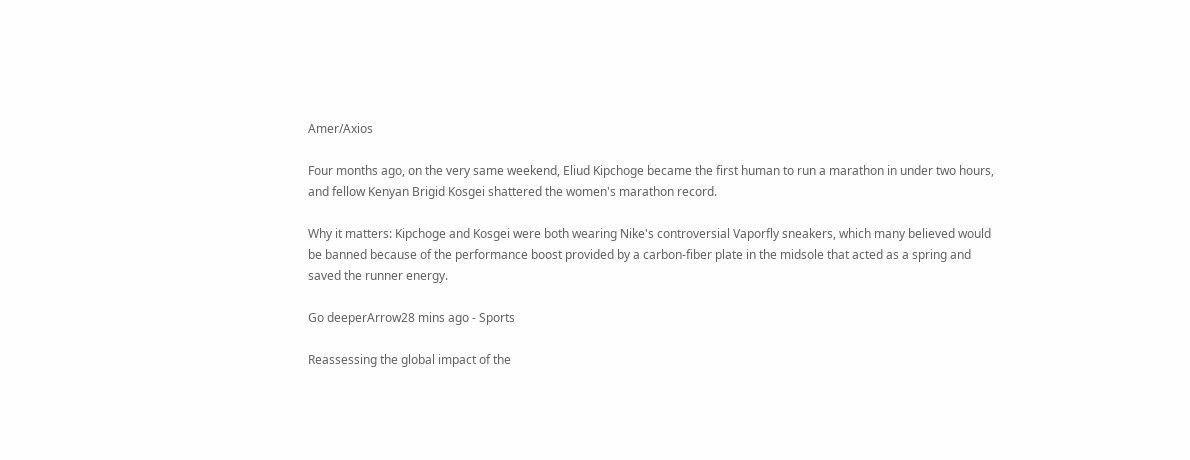Amer/Axios

Four months ago, on the very same weekend, Eliud Kipchoge became the first human to run a marathon in under two hours, and fellow Kenyan Brigid Kosgei shattered the women's marathon record.

Why it matters: Kipchoge and Kosgei were both wearing Nike's controversial Vaporfly sneakers, which many believed would be banned because of the performance boost provided by a carbon-fiber plate in the midsole that acted as a spring and saved the runner energy.

Go deeperArrow28 mins ago - Sports

Reassessing the global impact of the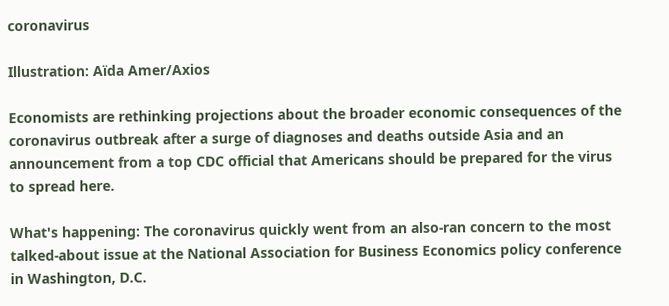coronavirus

Illustration: Aïda Amer/Axios

Economists are rethinking projections about the broader economic consequences of the coronavirus outbreak after a surge of diagnoses and deaths outside Asia and an announcement from a top CDC official that Americans should be prepared for the virus to spread here.

What's happening: The coronavirus quickly went from an also-ran concern to the most talked-about issue at the National Association for Business Economics policy conference in Washington, D.C.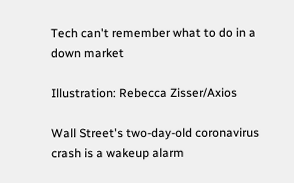Tech can't remember what to do in a down market

Illustration: Rebecca Zisser/Axios

Wall Street's two-day-old coronavirus crash is a wakeup alarm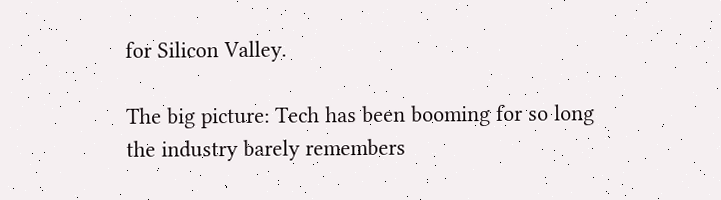for Silicon Valley.

The big picture: Tech has been booming for so long the industry barely remembers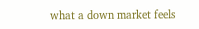what a down market feels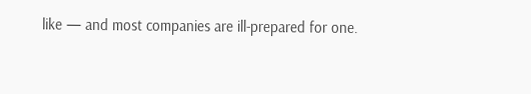like — and most companies are ill-prepared for one.